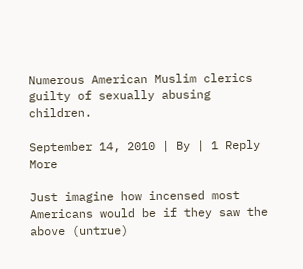Numerous American Muslim clerics guilty of sexually abusing children.

September 14, 2010 | By | 1 Reply More

Just imagine how incensed most Americans would be if they saw the above (untrue)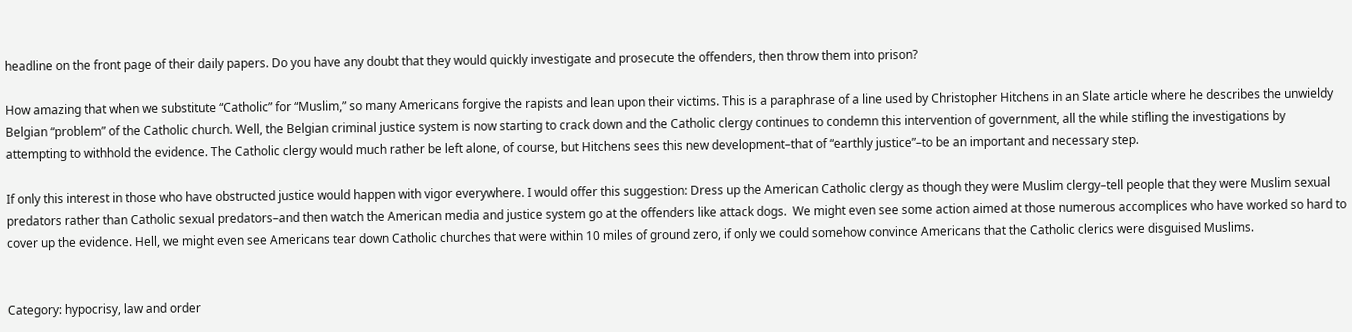headline on the front page of their daily papers. Do you have any doubt that they would quickly investigate and prosecute the offenders, then throw them into prison?

How amazing that when we substitute “Catholic” for “Muslim,” so many Americans forgive the rapists and lean upon their victims. This is a paraphrase of a line used by Christopher Hitchens in an Slate article where he describes the unwieldy Belgian “problem” of the Catholic church. Well, the Belgian criminal justice system is now starting to crack down and the Catholic clergy continues to condemn this intervention of government, all the while stifling the investigations by attempting to withhold the evidence. The Catholic clergy would much rather be left alone, of course, but Hitchens sees this new development–that of “earthly justice”–to be an important and necessary step.

If only this interest in those who have obstructed justice would happen with vigor everywhere. I would offer this suggestion: Dress up the American Catholic clergy as though they were Muslim clergy–tell people that they were Muslim sexual predators rather than Catholic sexual predators–and then watch the American media and justice system go at the offenders like attack dogs.  We might even see some action aimed at those numerous accomplices who have worked so hard to cover up the evidence. Hell, we might even see Americans tear down Catholic churches that were within 10 miles of ground zero, if only we could somehow convince Americans that the Catholic clerics were disguised Muslims.


Category: hypocrisy, law and order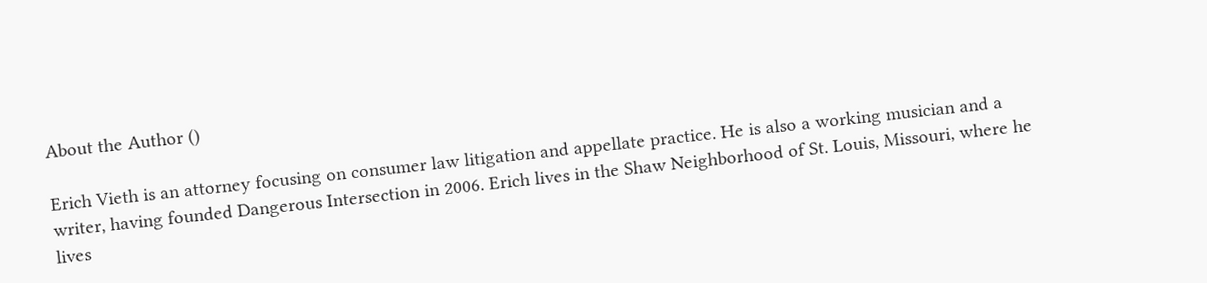About the Author ()

Erich Vieth is an attorney focusing on consumer law litigation and appellate practice. He is also a working musician and a writer, having founded Dangerous Intersection in 2006. Erich lives in the Shaw Neighborhood of St. Louis, Missouri, where he lives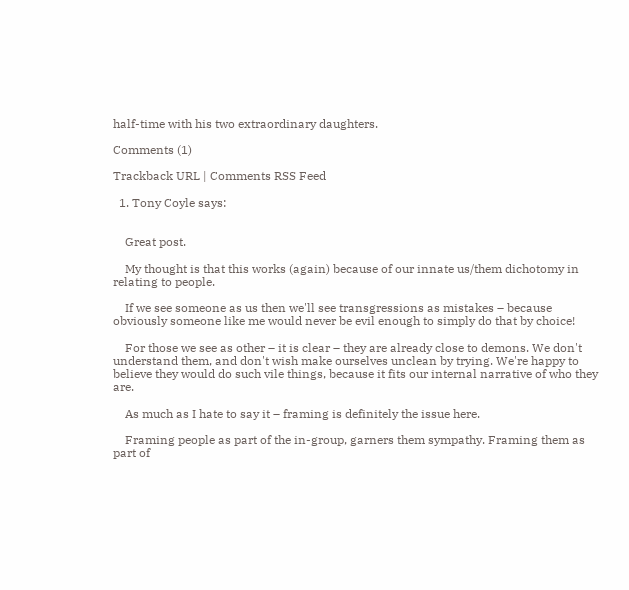half-time with his two extraordinary daughters.

Comments (1)

Trackback URL | Comments RSS Feed

  1. Tony Coyle says:


    Great post.

    My thought is that this works (again) because of our innate us/them dichotomy in relating to people.

    If we see someone as us then we'll see transgressions as mistakes – because obviously someone like me would never be evil enough to simply do that by choice!

    For those we see as other – it is clear – they are already close to demons. We don't understand them, and don't wish make ourselves unclean by trying. We're happy to believe they would do such vile things, because it fits our internal narrative of who they are.

    As much as I hate to say it – framing is definitely the issue here.

    Framing people as part of the in-group, garners them sympathy. Framing them as part of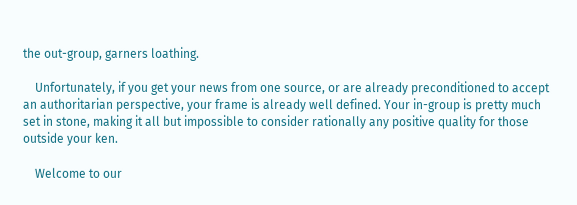the out-group, garners loathing.

    Unfortunately, if you get your news from one source, or are already preconditioned to accept an authoritarian perspective, your frame is already well defined. Your in-group is pretty much set in stone, making it all but impossible to consider rationally any positive quality for those outside your ken.

    Welcome to our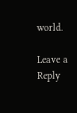world.

Leave a Reply